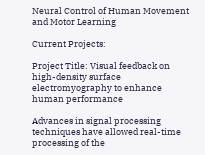Neural Control of Human Movement and Motor Learning

Current Projects:

Project Title: Visual feedback on high-density surface electromyography to enhance human performance

Advances in signal processing techniques have allowed real-time processing of the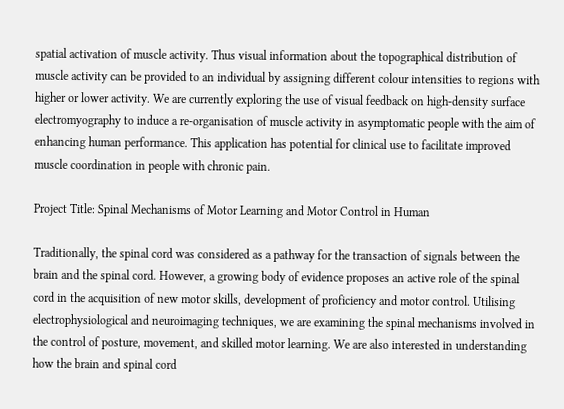spatial activation of muscle activity. Thus visual information about the topographical distribution of muscle activity can be provided to an individual by assigning different colour intensities to regions with higher or lower activity. We are currently exploring the use of visual feedback on high-density surface electromyography to induce a re-organisation of muscle activity in asymptomatic people with the aim of enhancing human performance. This application has potential for clinical use to facilitate improved muscle coordination in people with chronic pain.

Project Title: Spinal Mechanisms of Motor Learning and Motor Control in Human

Traditionally, the spinal cord was considered as a pathway for the transaction of signals between the brain and the spinal cord. However, a growing body of evidence proposes an active role of the spinal cord in the acquisition of new motor skills, development of proficiency and motor control. Utilising electrophysiological and neuroimaging techniques, we are examining the spinal mechanisms involved in the control of posture, movement, and skilled motor learning. We are also interested in understanding how the brain and spinal cord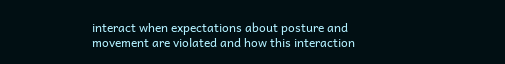interact when expectations about posture and movement are violated and how this interaction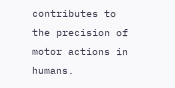contributes to the precision of motor actions in humans.